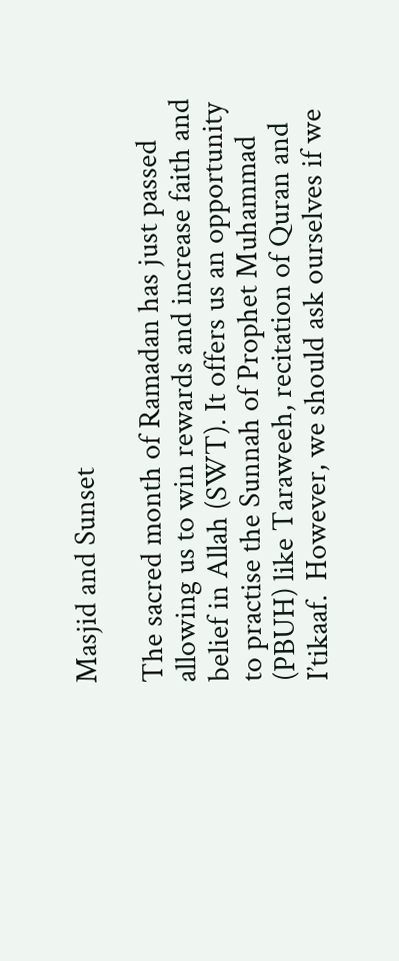Masjid and Sunset

The sacred month of Ramadan has just passed allowing us to win rewards and increase faith and belief in Allah (SWT). It offers us an opportunity to practise the Sunnah of Prophet Muhammad (PBUH) like Taraweeh, recitation of Quran and I’tikaaf.  However, we should ask ourselves if we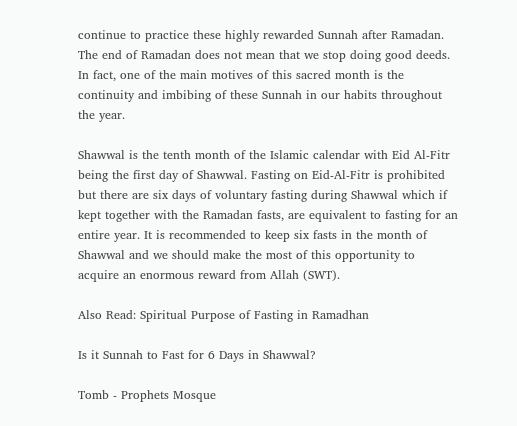continue to practice these highly rewarded Sunnah after Ramadan. The end of Ramadan does not mean that we stop doing good deeds. In fact, one of the main motives of this sacred month is the continuity and imbibing of these Sunnah in our habits throughout the year.

Shawwal is the tenth month of the Islamic calendar with Eid Al-Fitr being the first day of Shawwal. Fasting on Eid-Al-Fitr is prohibited but there are six days of voluntary fasting during Shawwal which if kept together with the Ramadan fasts, are equivalent to fasting for an entire year. It is recommended to keep six fasts in the month of Shawwal and we should make the most of this opportunity to acquire an enormous reward from Allah (SWT).

Also Read: Spiritual Purpose of Fasting in Ramadhan

Is it Sunnah to Fast for 6 Days in Shawwal?

Tomb - Prophets Mosque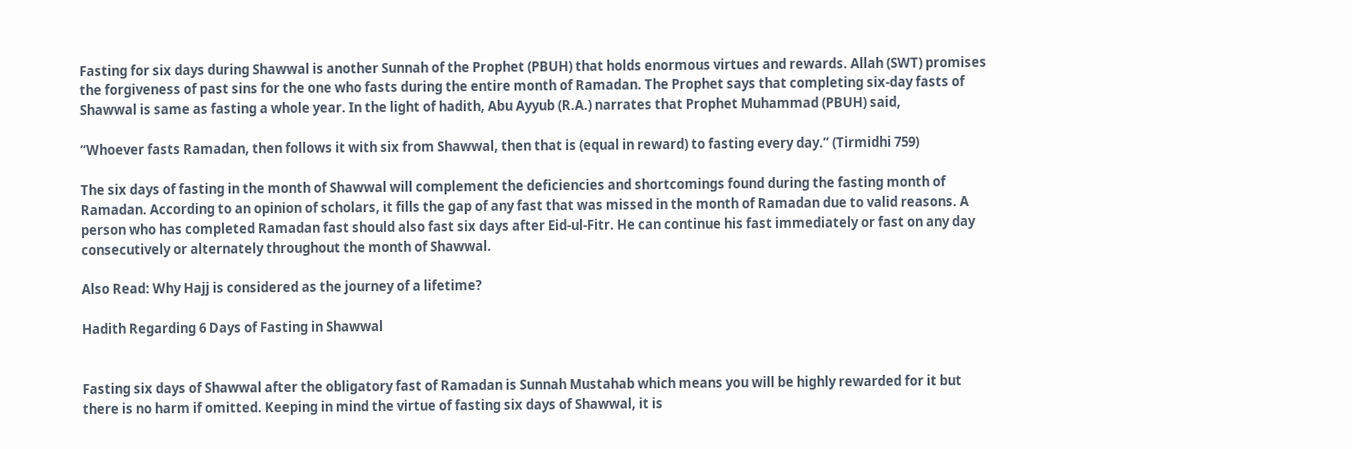Fasting for six days during Shawwal is another Sunnah of the Prophet (PBUH) that holds enormous virtues and rewards. Allah (SWT) promises the forgiveness of past sins for the one who fasts during the entire month of Ramadan. The Prophet says that completing six-day fasts of Shawwal is same as fasting a whole year. In the light of hadith, Abu Ayyub (R.A.) narrates that Prophet Muhammad (PBUH) said,

“Whoever fasts Ramadan, then follows it with six from Shawwal, then that is (equal in reward) to fasting every day.” (Tirmidhi 759)

The six days of fasting in the month of Shawwal will complement the deficiencies and shortcomings found during the fasting month of Ramadan. According to an opinion of scholars, it fills the gap of any fast that was missed in the month of Ramadan due to valid reasons. A person who has completed Ramadan fast should also fast six days after Eid-ul-Fitr. He can continue his fast immediately or fast on any day consecutively or alternately throughout the month of Shawwal.

Also Read: Why Hajj is considered as the journey of a lifetime?

Hadith Regarding 6 Days of Fasting in Shawwal


Fasting six days of Shawwal after the obligatory fast of Ramadan is Sunnah Mustahab which means you will be highly rewarded for it but there is no harm if omitted. Keeping in mind the virtue of fasting six days of Shawwal, it is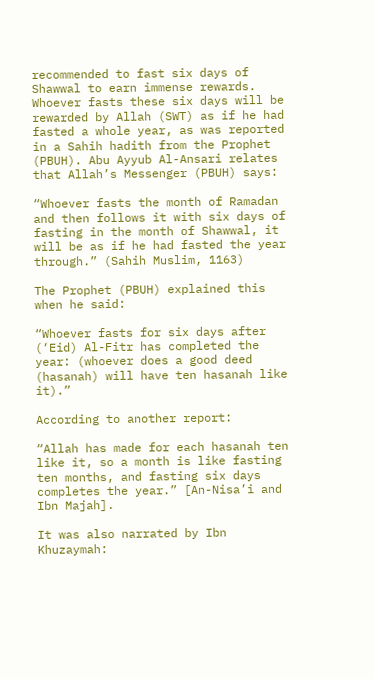recommended to fast six days of Shawwal to earn immense rewards. Whoever fasts these six days will be rewarded by Allah (SWT) as if he had fasted a whole year, as was reported in a Sahih hadith from the Prophet (PBUH). Abu Ayyub Al-Ansari relates that Allah’s Messenger (PBUH) says:

“Whoever fasts the month of Ramadan and then follows it with six days of fasting in the month of Shawwal, it will be as if he had fasted the year through.” (Sahih Muslim, 1163)

The Prophet (PBUH) explained this when he said:

“Whoever fasts for six days after (‘Eid) Al-Fitr has completed the year: (whoever does a good deed (hasanah) will have ten hasanah like it).”

According to another report:

“Allah has made for each hasanah ten like it, so a month is like fasting ten months, and fasting six days completes the year.” [An-Nisa’i and Ibn Majah].

It was also narrated by Ibn Khuzaymah: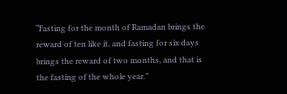“Fasting for the month of Ramadan brings the reward of ten like it, and fasting for six days brings the reward of two months, and that is the fasting of the whole year.”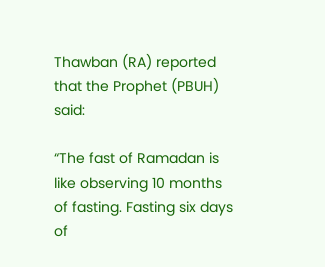Thawban (RA) reported that the Prophet (PBUH) said:

“The fast of Ramadan is like observing 10 months of fasting. Fasting six days of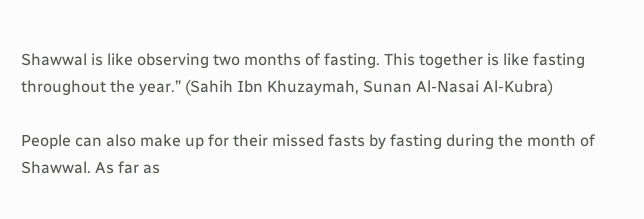Shawwal is like observing two months of fasting. This together is like fasting throughout the year.” (Sahih Ibn Khuzaymah, Sunan Al-Nasai Al-Kubra)

People can also make up for their missed fasts by fasting during the month of Shawwal. As far as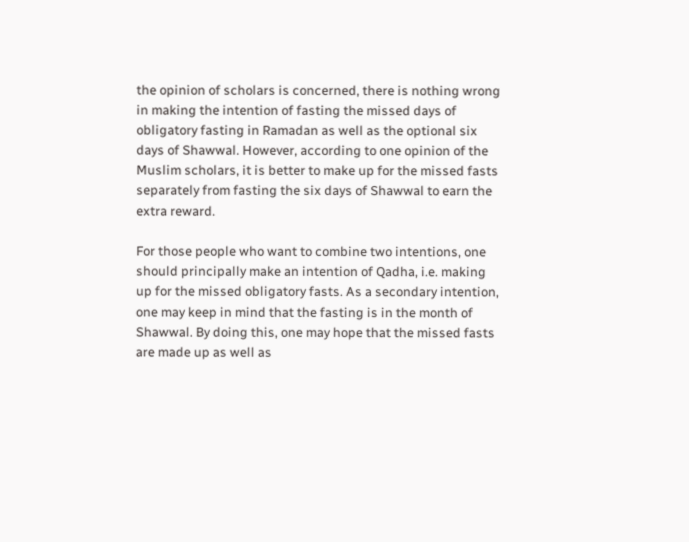the opinion of scholars is concerned, there is nothing wrong in making the intention of fasting the missed days of obligatory fasting in Ramadan as well as the optional six days of Shawwal. However, according to one opinion of the Muslim scholars, it is better to make up for the missed fasts separately from fasting the six days of Shawwal to earn the extra reward.

For those people who want to combine two intentions, one should principally make an intention of Qadha, i.e. making up for the missed obligatory fasts. As a secondary intention, one may keep in mind that the fasting is in the month of Shawwal. By doing this, one may hope that the missed fasts are made up as well as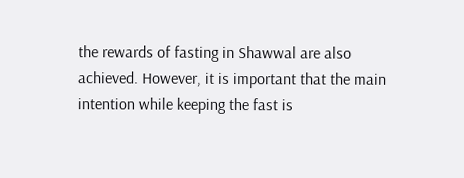the rewards of fasting in Shawwal are also achieved. However, it is important that the main intention while keeping the fast is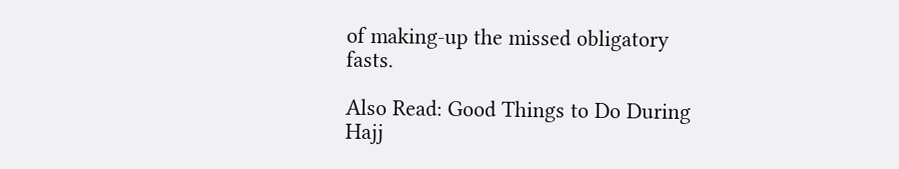of making-up the missed obligatory fasts.

Also Read: Good Things to Do During Hajj